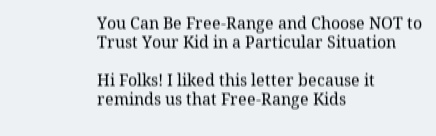You Can Be Free-Range and Choose NOT to Trust Your Kid in a Particular Situation

Hi Folks! I liked this letter because it reminds us that Free-Range Kids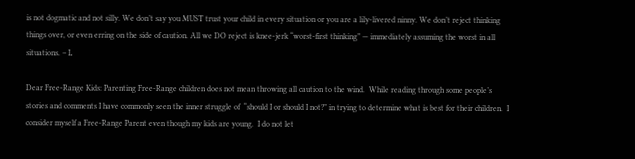is not dogmatic and not silly. We don’t say you MUST trust your child in every situation or you are a lily-livered ninny. We don’t reject thinking things over, or even erring on the side of caution. All we DO reject is knee-jerk “worst-first thinking” — immediately assuming the worst in all situations. – L

Dear Free-Range Kids: Parenting Free-Range children does not mean throwing all caution to the wind.  While reading through some people’s stories and comments I have commonly seen the inner struggle of  “should I or should I not?” in trying to determine what is best for their children.  I consider myself a Free-Range Parent even though my kids are young.  I do not let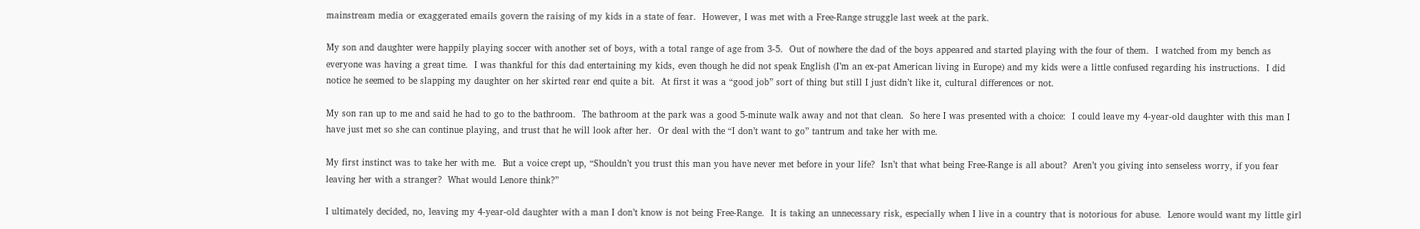mainstream media or exaggerated emails govern the raising of my kids in a state of fear.  However, I was met with a Free-Range struggle last week at the park.

My son and daughter were happily playing soccer with another set of boys, with a total range of age from 3-5.  Out of nowhere the dad of the boys appeared and started playing with the four of them.  I watched from my bench as everyone was having a great time.  I was thankful for this dad entertaining my kids, even though he did not speak English (I’m an ex-pat American living in Europe) and my kids were a little confused regarding his instructions.  I did notice he seemed to be slapping my daughter on her skirted rear end quite a bit.  At first it was a “good job” sort of thing but still I just didn’t like it, cultural differences or not.

My son ran up to me and said he had to go to the bathroom.  The bathroom at the park was a good 5-minute walk away and not that clean.  So here I was presented with a choice:  I could leave my 4-year-old daughter with this man I have just met so she can continue playing, and trust that he will look after her.  Or deal with the “I don’t want to go” tantrum and take her with me.

My first instinct was to take her with me.  But a voice crept up, “Shouldn’t you trust this man you have never met before in your life?  Isn’t that what being Free-Range is all about?  Aren’t you giving into senseless worry, if you fear leaving her with a stranger?  What would Lenore think?”

I ultimately decided, no, leaving my 4-year-old daughter with a man I don’t know is not being Free-Range.  It is taking an unnecessary risk, especially when I live in a country that is notorious for abuse.  Lenore would want my little girl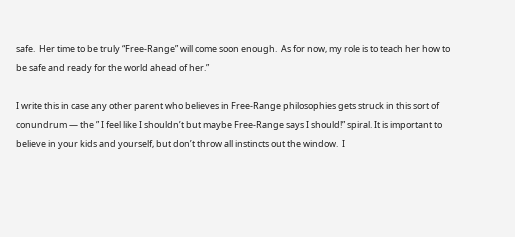safe.  Her time to be truly “Free-Range” will come soon enough.  As for now, my role is to teach her how to be safe and ready for the world ahead of her.”

I write this in case any other parent who believes in Free-Range philosophies gets struck in this sort of conundrum — the ” I feel like I shouldn’t but maybe Free-Range says I should!” spiral. It is important to believe in your kids and yourself, but don’t throw all instincts out the window.  I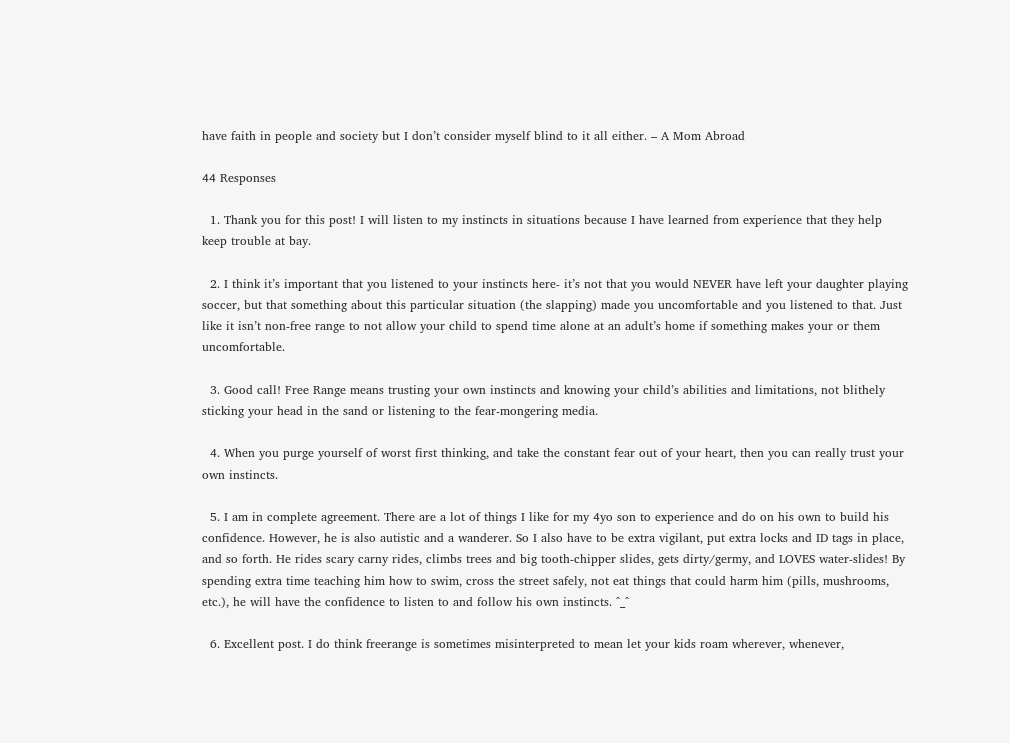have faith in people and society but I don’t consider myself blind to it all either. – A Mom Abroad

44 Responses

  1. Thank you for this post! I will listen to my instincts in situations because I have learned from experience that they help keep trouble at bay.

  2. I think it’s important that you listened to your instincts here- it’s not that you would NEVER have left your daughter playing soccer, but that something about this particular situation (the slapping) made you uncomfortable and you listened to that. Just like it isn’t non-free range to not allow your child to spend time alone at an adult’s home if something makes your or them uncomfortable.

  3. Good call! Free Range means trusting your own instincts and knowing your child’s abilities and limitations, not blithely sticking your head in the sand or listening to the fear-mongering media.

  4. When you purge yourself of worst first thinking, and take the constant fear out of your heart, then you can really trust your own instincts.

  5. I am in complete agreement. There are a lot of things I like for my 4yo son to experience and do on his own to build his confidence. However, he is also autistic and a wanderer. So I also have to be extra vigilant, put extra locks and ID tags in place, and so forth. He rides scary carny rides, climbs trees and big tooth-chipper slides, gets dirty/germy, and LOVES water-slides! By spending extra time teaching him how to swim, cross the street safely, not eat things that could harm him (pills, mushrooms, etc.), he will have the confidence to listen to and follow his own instincts. ^_^

  6. Excellent post. I do think freerange is sometimes misinterpreted to mean let your kids roam wherever, whenever,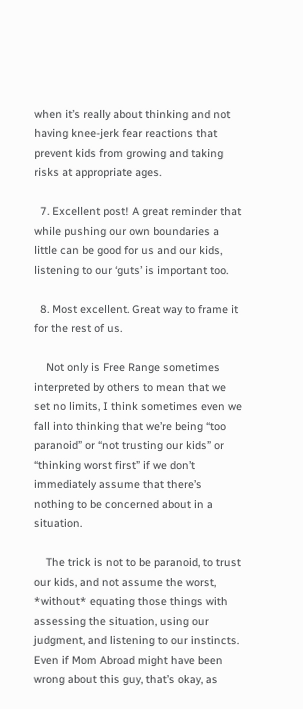when it’s really about thinking and not having knee-jerk fear reactions that prevent kids from growing and taking risks at appropriate ages.

  7. Excellent post! A great reminder that while pushing our own boundaries a little can be good for us and our kids, listening to our ‘guts’ is important too.

  8. Most excellent. Great way to frame it for the rest of us.

    Not only is Free Range sometimes interpreted by others to mean that we set no limits, I think sometimes even we fall into thinking that we’re being “too paranoid” or “not trusting our kids” or “thinking worst first” if we don’t immediately assume that there’s nothing to be concerned about in a situation.

    The trick is not to be paranoid, to trust our kids, and not assume the worst, *without* equating those things with assessing the situation, using our judgment, and listening to our instincts. Even if Mom Abroad might have been wrong about this guy, that’s okay, as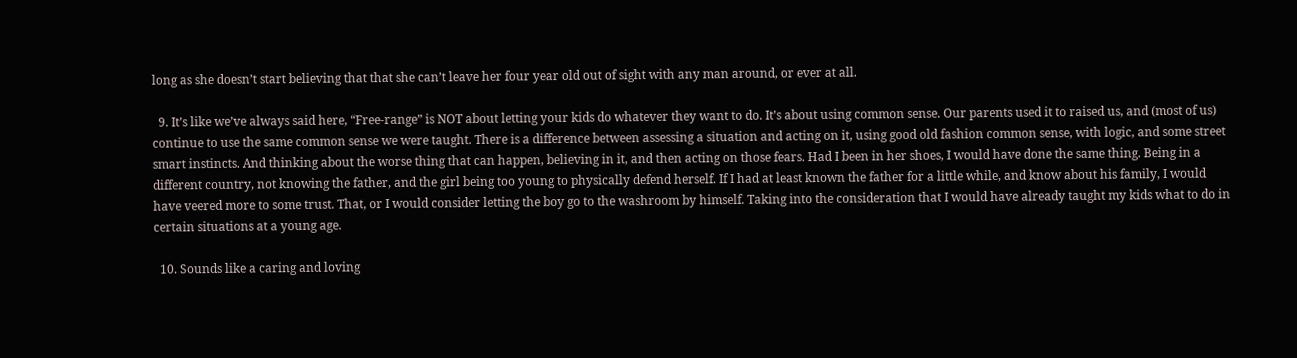long as she doesn’t start believing that that she can’t leave her four year old out of sight with any man around, or ever at all.

  9. It’s like we’ve always said here, “Free-range” is NOT about letting your kids do whatever they want to do. It’s about using common sense. Our parents used it to raised us, and (most of us) continue to use the same common sense we were taught. There is a difference between assessing a situation and acting on it, using good old fashion common sense, with logic, and some street smart instincts. And thinking about the worse thing that can happen, believing in it, and then acting on those fears. Had I been in her shoes, I would have done the same thing. Being in a different country, not knowing the father, and the girl being too young to physically defend herself. If I had at least known the father for a little while, and know about his family, I would have veered more to some trust. That, or I would consider letting the boy go to the washroom by himself. Taking into the consideration that I would have already taught my kids what to do in certain situations at a young age.

  10. Sounds like a caring and loving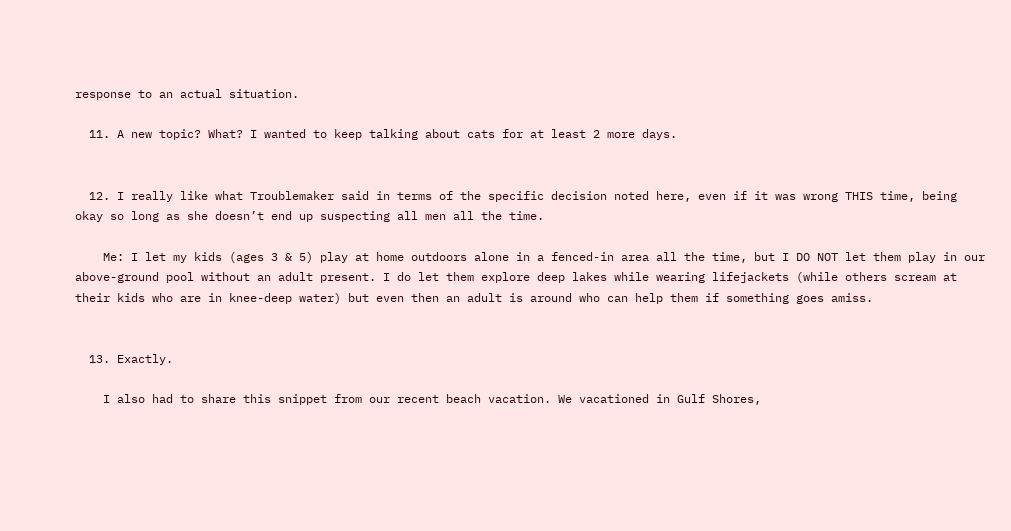response to an actual situation.

  11. A new topic? What? I wanted to keep talking about cats for at least 2 more days.


  12. I really like what Troublemaker said in terms of the specific decision noted here, even if it was wrong THIS time, being okay so long as she doesn’t end up suspecting all men all the time.

    Me: I let my kids (ages 3 & 5) play at home outdoors alone in a fenced-in area all the time, but I DO NOT let them play in our above-ground pool without an adult present. I do let them explore deep lakes while wearing lifejackets (while others scream at their kids who are in knee-deep water) but even then an adult is around who can help them if something goes amiss.


  13. Exactly.

    I also had to share this snippet from our recent beach vacation. We vacationed in Gulf Shores,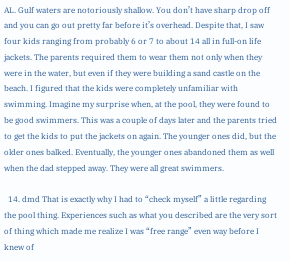AL. Gulf waters are notoriously shallow. You don’t have sharp drop off and you can go out pretty far before it’s overhead. Despite that, I saw four kids ranging from probably 6 or 7 to about 14 all in full-on life jackets. The parents required them to wear them not only when they were in the water, but even if they were building a sand castle on the beach. I figured that the kids were completely unfamiliar with swimming. Imagine my surprise when, at the pool, they were found to be good swimmers. This was a couple of days later and the parents tried to get the kids to put the jackets on again. The younger ones did, but the older ones balked. Eventually, the younger ones abandoned them as well when the dad stepped away. They were all great swimmers.

  14. dmd That is exactly why I had to “check myself” a little regarding the pool thing. Experiences such as what you described are the very sort of thing which made me realize I was “free range” even way before I knew of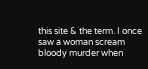this site & the term. I once saw a woman scream bloody murder when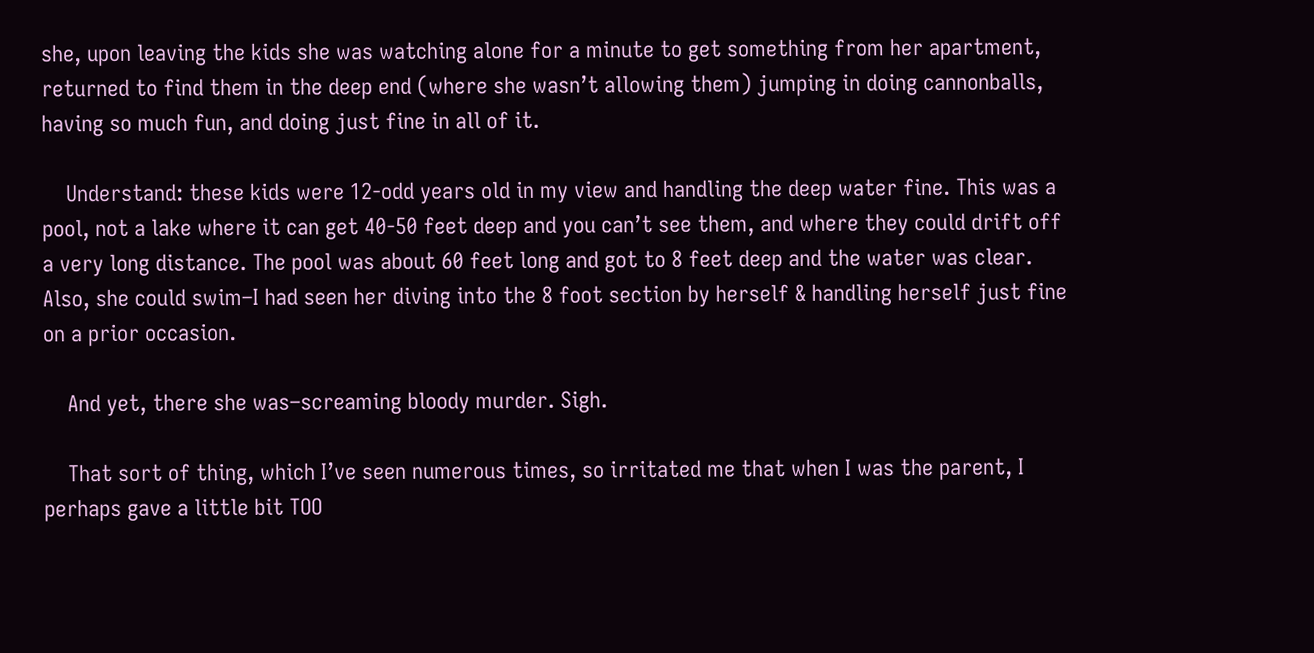she, upon leaving the kids she was watching alone for a minute to get something from her apartment, returned to find them in the deep end (where she wasn’t allowing them) jumping in doing cannonballs, having so much fun, and doing just fine in all of it.

    Understand: these kids were 12-odd years old in my view and handling the deep water fine. This was a pool, not a lake where it can get 40-50 feet deep and you can’t see them, and where they could drift off a very long distance. The pool was about 60 feet long and got to 8 feet deep and the water was clear. Also, she could swim–I had seen her diving into the 8 foot section by herself & handling herself just fine on a prior occasion.

    And yet, there she was–screaming bloody murder. Sigh.

    That sort of thing, which I’ve seen numerous times, so irritated me that when I was the parent, I perhaps gave a little bit TOO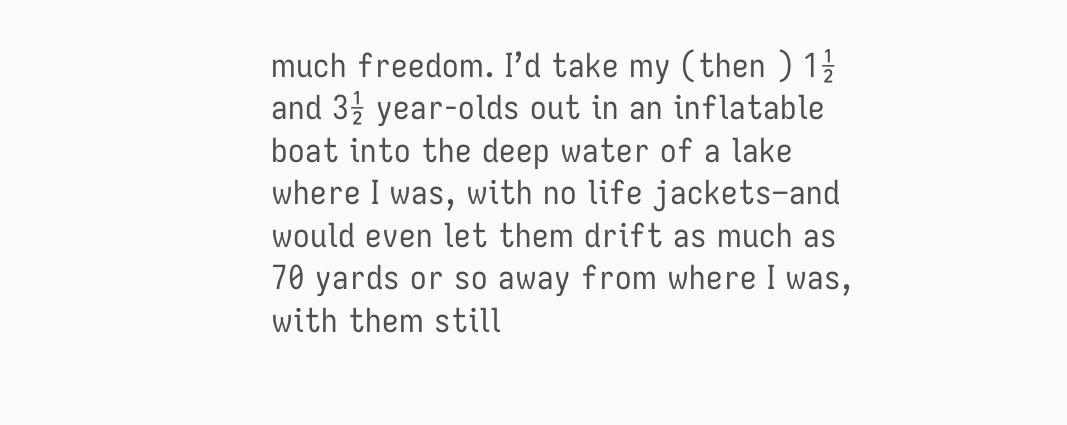much freedom. I’d take my (then ) 1½ and 3½ year-olds out in an inflatable boat into the deep water of a lake where I was, with no life jackets–and would even let them drift as much as 70 yards or so away from where I was, with them still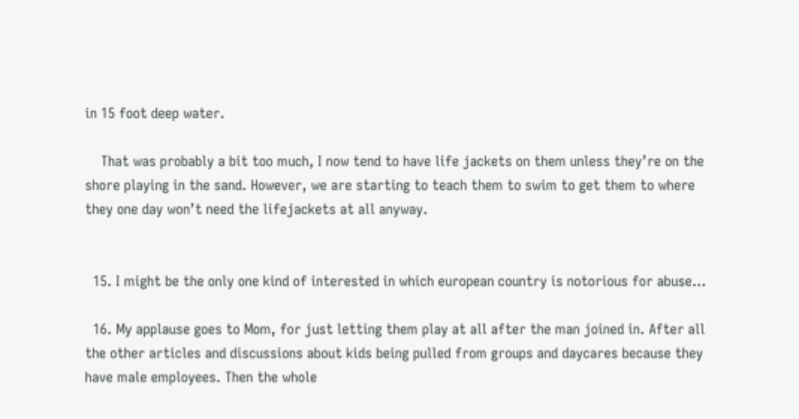in 15 foot deep water.

    That was probably a bit too much, I now tend to have life jackets on them unless they’re on the shore playing in the sand. However, we are starting to teach them to swim to get them to where they one day won’t need the lifejackets at all anyway.


  15. I might be the only one kind of interested in which european country is notorious for abuse…

  16. My applause goes to Mom, for just letting them play at all after the man joined in. After all the other articles and discussions about kids being pulled from groups and daycares because they have male employees. Then the whole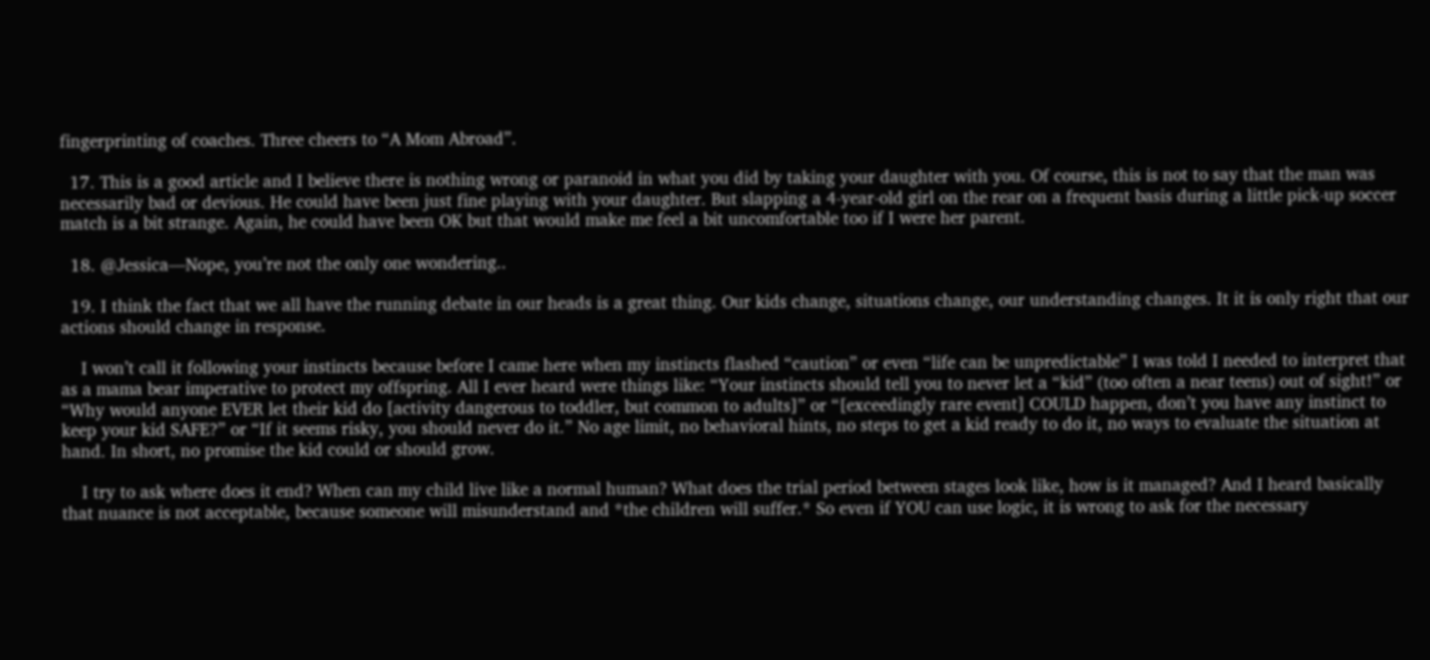fingerprinting of coaches. Three cheers to “A Mom Abroad”.

  17. This is a good article and I believe there is nothing wrong or paranoid in what you did by taking your daughter with you. Of course, this is not to say that the man was necessarily bad or devious. He could have been just fine playing with your daughter. But slapping a 4-year-old girl on the rear on a frequent basis during a little pick-up soccer match is a bit strange. Again, he could have been OK but that would make me feel a bit uncomfortable too if I were her parent.

  18. @Jessica—Nope, you’re not the only one wondering..

  19. I think the fact that we all have the running debate in our heads is a great thing. Our kids change, situations change, our understanding changes. It it is only right that our actions should change in response.

    I won’t call it following your instincts because before I came here when my instincts flashed “caution” or even “life can be unpredictable” I was told I needed to interpret that as a mama bear imperative to protect my offspring. All I ever heard were things like: “Your instincts should tell you to never let a “kid” (too often a near teens) out of sight!” or “Why would anyone EVER let their kid do [activity dangerous to toddler, but common to adults]” or “[exceedingly rare event] COULD happen, don’t you have any instinct to keep your kid SAFE?” or “If it seems risky, you should never do it.” No age limit, no behavioral hints, no steps to get a kid ready to do it, no ways to evaluate the situation at hand. In short, no promise the kid could or should grow.

    I try to ask where does it end? When can my child live like a normal human? What does the trial period between stages look like, how is it managed? And I heard basically that nuance is not acceptable, because someone will misunderstand and *the children will suffer.* So even if YOU can use logic, it is wrong to ask for the necessary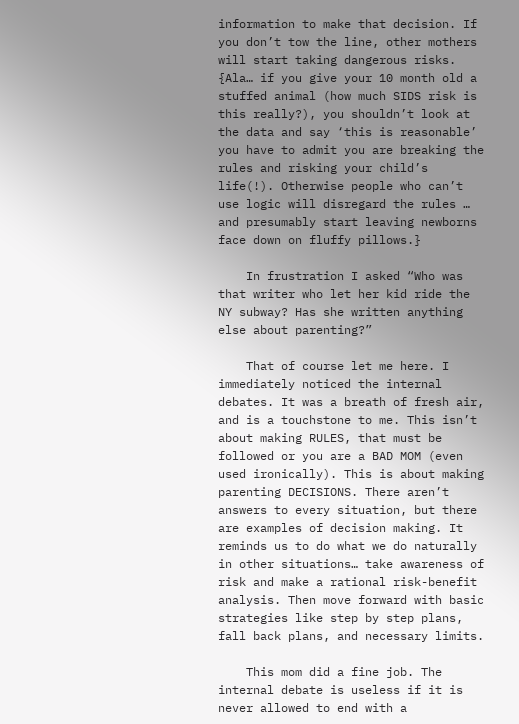information to make that decision. If you don’t tow the line, other mothers will start taking dangerous risks. {Ala… if you give your 10 month old a stuffed animal (how much SIDS risk is this really?), you shouldn’t look at the data and say ‘this is reasonable’ you have to admit you are breaking the rules and risking your child’s life(!). Otherwise people who can’t use logic will disregard the rules … and presumably start leaving newborns face down on fluffy pillows.}

    In frustration I asked “Who was that writer who let her kid ride the NY subway? Has she written anything else about parenting?”

    That of course let me here. I immediately noticed the internal debates. It was a breath of fresh air, and is a touchstone to me. This isn’t about making RULES, that must be followed or you are a BAD MOM (even used ironically). This is about making parenting DECISIONS. There aren’t answers to every situation, but there are examples of decision making. It reminds us to do what we do naturally in other situations… take awareness of risk and make a rational risk-benefit analysis. Then move forward with basic strategies like step by step plans, fall back plans, and necessary limits.

    This mom did a fine job. The internal debate is useless if it is never allowed to end with a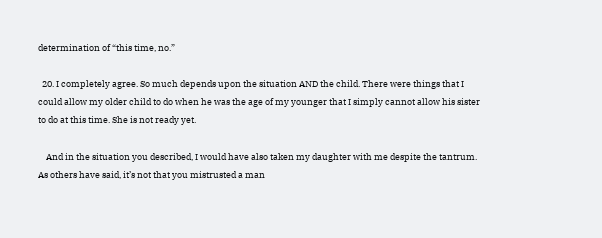determination of “this time, no.”

  20. I completely agree. So much depends upon the situation AND the child. There were things that I could allow my older child to do when he was the age of my younger that I simply cannot allow his sister to do at this time. She is not ready yet.

    And in the situation you described, I would have also taken my daughter with me despite the tantrum. As others have said, it’s not that you mistrusted a man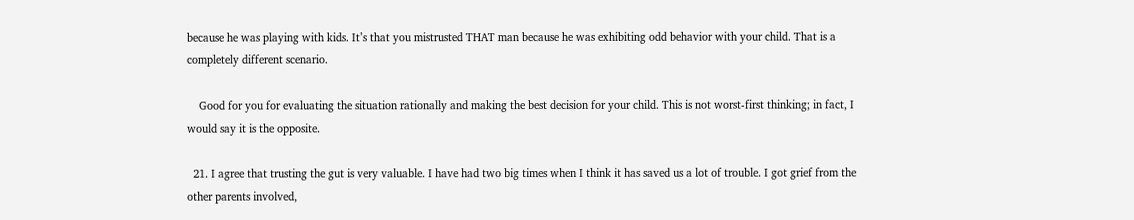because he was playing with kids. It’s that you mistrusted THAT man because he was exhibiting odd behavior with your child. That is a completely different scenario.

    Good for you for evaluating the situation rationally and making the best decision for your child. This is not worst-first thinking; in fact, I would say it is the opposite.

  21. I agree that trusting the gut is very valuable. I have had two big times when I think it has saved us a lot of trouble. I got grief from the other parents involved,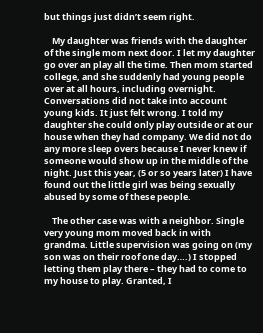but things just didn’t seem right.

    My daughter was friends with the daughter of the single mom next door. I let my daughter go over an play all the time. Then mom started college, and she suddenly had young people over at all hours, including overnight. Conversations did not take into account young kids. It just felt wrong. I told my daughter she could only play outside or at our house when they had company. We did not do any more sleep overs because I never knew if someone would show up in the middle of the night. Just this year, (5 or so years later) I have found out the little girl was being sexually abused by some of these people.

    The other case was with a neighbor. Single very young mom moved back in with grandma. Little supervision was going on (my son was on their roof one day….) I stopped letting them play there – they had to come to my house to play. Granted, I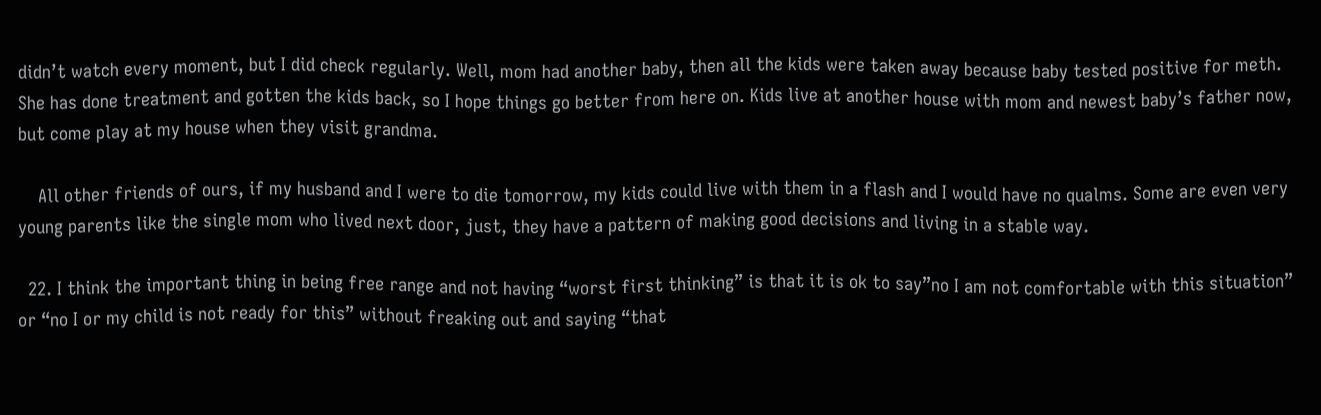didn’t watch every moment, but I did check regularly. Well, mom had another baby, then all the kids were taken away because baby tested positive for meth. She has done treatment and gotten the kids back, so I hope things go better from here on. Kids live at another house with mom and newest baby’s father now, but come play at my house when they visit grandma.

    All other friends of ours, if my husband and I were to die tomorrow, my kids could live with them in a flash and I would have no qualms. Some are even very young parents like the single mom who lived next door, just, they have a pattern of making good decisions and living in a stable way.

  22. I think the important thing in being free range and not having “worst first thinking” is that it is ok to say”no I am not comfortable with this situation” or “no I or my child is not ready for this” without freaking out and saying “that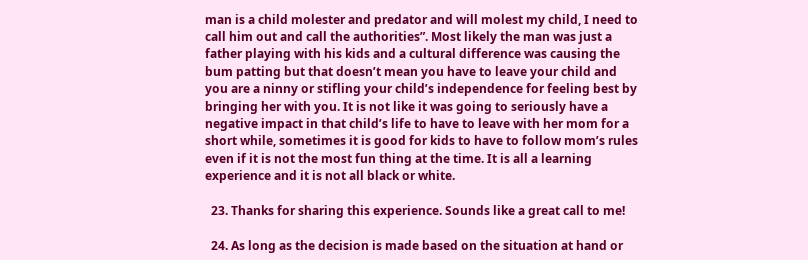man is a child molester and predator and will molest my child, I need to call him out and call the authorities”. Most likely the man was just a father playing with his kids and a cultural difference was causing the bum patting but that doesn’t mean you have to leave your child and you are a ninny or stifling your child’s independence for feeling best by bringing her with you. It is not like it was going to seriously have a negative impact in that child’s life to have to leave with her mom for a short while, sometimes it is good for kids to have to follow mom’s rules even if it is not the most fun thing at the time. It is all a learning experience and it is not all black or white.

  23. Thanks for sharing this experience. Sounds like a great call to me!

  24. As long as the decision is made based on the situation at hand or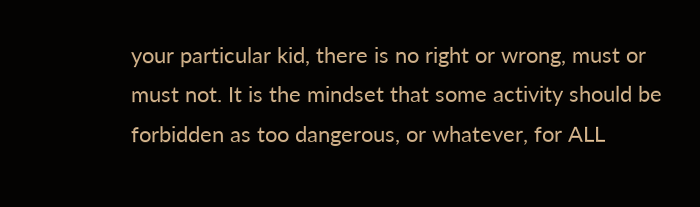your particular kid, there is no right or wrong, must or must not. It is the mindset that some activity should be forbidden as too dangerous, or whatever, for ALL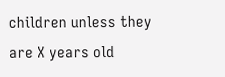children unless they are X years old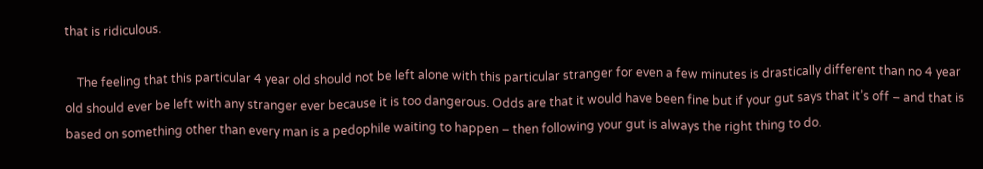that is ridiculous.

    The feeling that this particular 4 year old should not be left alone with this particular stranger for even a few minutes is drastically different than no 4 year old should ever be left with any stranger ever because it is too dangerous. Odds are that it would have been fine but if your gut says that it’s off – and that is based on something other than every man is a pedophile waiting to happen – then following your gut is always the right thing to do.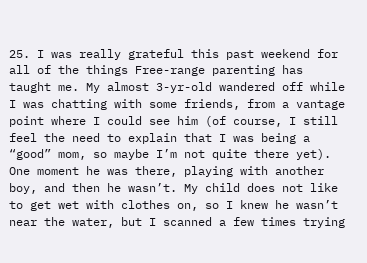25. I was really grateful this past weekend for all of the things Free-range parenting has taught me. My almost 3-yr-old wandered off while I was chatting with some friends, from a vantage point where I could see him (of course, I still feel the need to explain that I was being a “good” mom, so maybe I’m not quite there yet). One moment he was there, playing with another boy, and then he wasn’t. My child does not like to get wet with clothes on, so I knew he wasn’t near the water, but I scanned a few times trying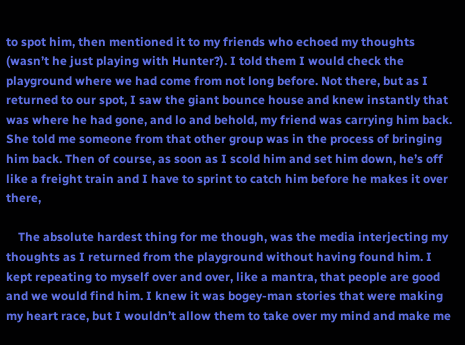to spot him, then mentioned it to my friends who echoed my thoughts (wasn’t he just playing with Hunter?). I told them I would check the playground where we had come from not long before. Not there, but as I returned to our spot, I saw the giant bounce house and knew instantly that was where he had gone, and lo and behold, my friend was carrying him back. She told me someone from that other group was in the process of bringing him back. Then of course, as soon as I scold him and set him down, he’s off like a freight train and I have to sprint to catch him before he makes it over there,

    The absolute hardest thing for me though, was the media interjecting my thoughts as I returned from the playground without having found him. I kept repeating to myself over and over, like a mantra, that people are good and we would find him. I knew it was bogey-man stories that were making my heart race, but I wouldn’t allow them to take over my mind and make me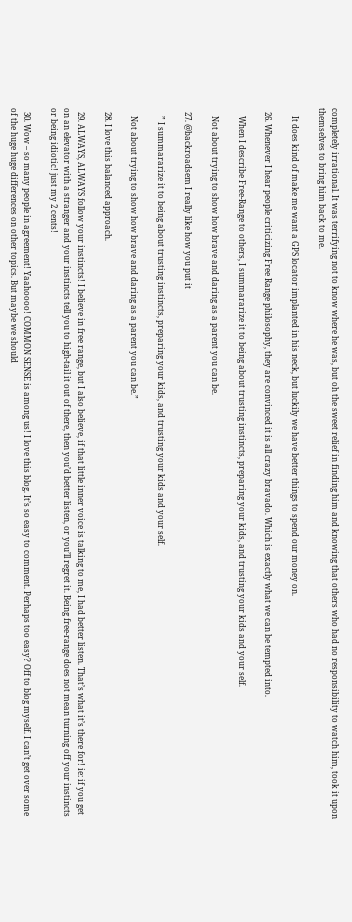completely irrational. It was terrifying not to know where he was, but oh the sweet relief in finding him and knowing that others who had no responsibility to watch him, took it upon themselves to bring him back to me.

    It does kind of make me want a GPS locator implanted in his neck, but luckily we have better things to spend our money on.

  26. Whenever I hear people criticizing Free Range philosophy, they are convinced it is all crazy bravado. Which is exactly what we can be tempted into.

    When I describe Free-Range to others, I summararize it to being about trusting instincts, preparing your kids, and trusting your kids and your self.

    Not about trying to show how brave and daring as a parent you can be.

  27. @backroadsem I really like how you put it

    ” I summararize it to being about trusting instincts, preparing your kids, and trusting your kids and your self.

    Not about trying to show how brave and daring as a parent you can be.”

  28. I love this balanced approach.

  29. ALWAYS, ALWAYS follow your instincts! I believe in free range, but I also believe, if that little inner voice is talking to me, I had better listen. That’s what it’s there for! ie: if you get on an elevator with a stranger and your instincts tell you to high-tail it out of there, then you’d better listen, or you’ll regret it. Being free-range does not mean turning off your instincts or being idiotic! just my 2 cents!

  30. Wow – so many people in agreement! Yaahoooo! COMMON SENSE is among us! I love this blog. It’s so easy to comment. Perhaps too easy? Off to blog myself. I can’t get over some of the huge huge differences on other topics. But maybe we should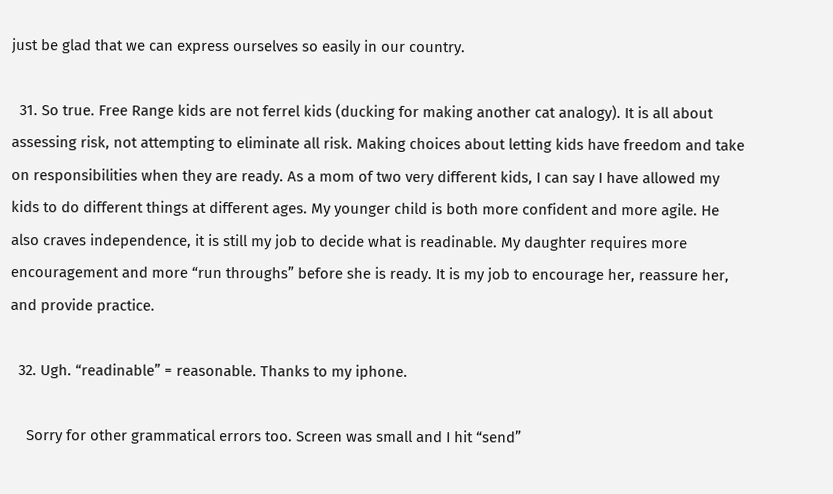just be glad that we can express ourselves so easily in our country.

  31. So true. Free Range kids are not ferrel kids (ducking for making another cat analogy). It is all about assessing risk, not attempting to eliminate all risk. Making choices about letting kids have freedom and take on responsibilities when they are ready. As a mom of two very different kids, I can say I have allowed my kids to do different things at different ages. My younger child is both more confident and more agile. He also craves independence, it is still my job to decide what is readinable. My daughter requires more encouragement and more “run throughs” before she is ready. It is my job to encourage her, reassure her, and provide practice.

  32. Ugh. “readinable” = reasonable. Thanks to my iphone.

    Sorry for other grammatical errors too. Screen was small and I hit “send”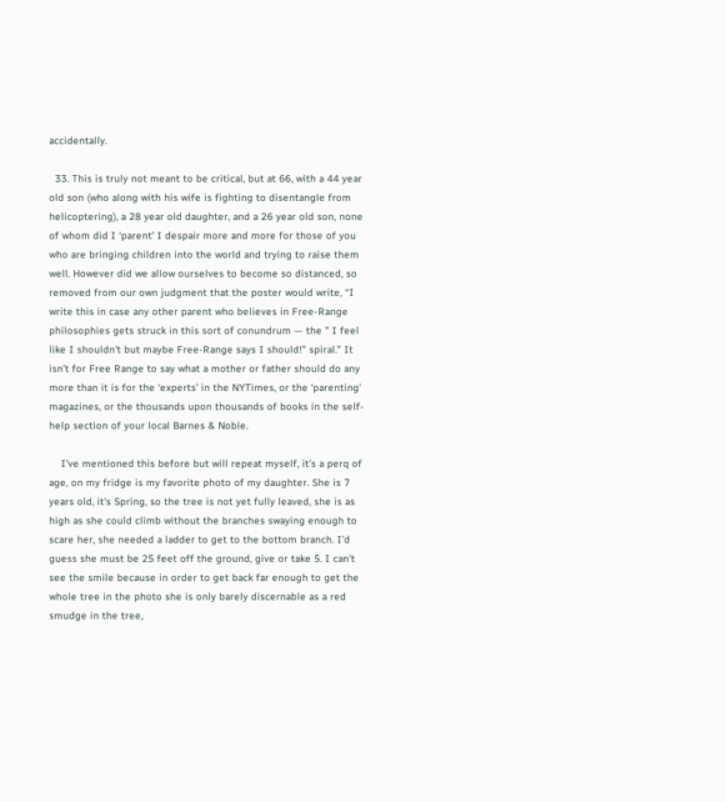accidentally.

  33. This is truly not meant to be critical, but at 66, with a 44 year old son (who along with his wife is fighting to disentangle from helicoptering), a 28 year old daughter, and a 26 year old son, none of whom did I ‘parent’ I despair more and more for those of you who are bringing children into the world and trying to raise them well. However did we allow ourselves to become so distanced, so removed from our own judgment that the poster would write, “I write this in case any other parent who believes in Free-Range philosophies gets struck in this sort of conundrum — the ” I feel like I shouldn’t but maybe Free-Range says I should!” spiral.” It isn’t for Free Range to say what a mother or father should do any more than it is for the ‘experts’ in the NYTimes, or the ‘parenting’ magazines, or the thousands upon thousands of books in the self-help section of your local Barnes & Noble.

    I’ve mentioned this before but will repeat myself, it’s a perq of age, on my fridge is my favorite photo of my daughter. She is 7 years old, it’s Spring, so the tree is not yet fully leaved, she is as high as she could climb without the branches swaying enough to scare her, she needed a ladder to get to the bottom branch. I’d guess she must be 25 feet off the ground, give or take 5. I can’t see the smile because in order to get back far enough to get the whole tree in the photo she is only barely discernable as a red smudge in the tree,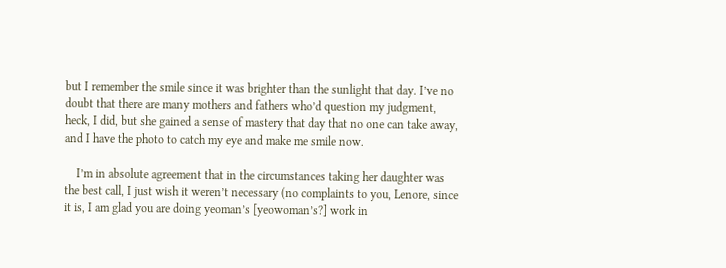but I remember the smile since it was brighter than the sunlight that day. I’ve no doubt that there are many mothers and fathers who’d question my judgment, heck, I did, but she gained a sense of mastery that day that no one can take away, and I have the photo to catch my eye and make me smile now.

    I’m in absolute agreement that in the circumstances taking her daughter was the best call, I just wish it weren’t necessary (no complaints to you, Lenore, since it is, I am glad you are doing yeoman’s [yeowoman’s?] work in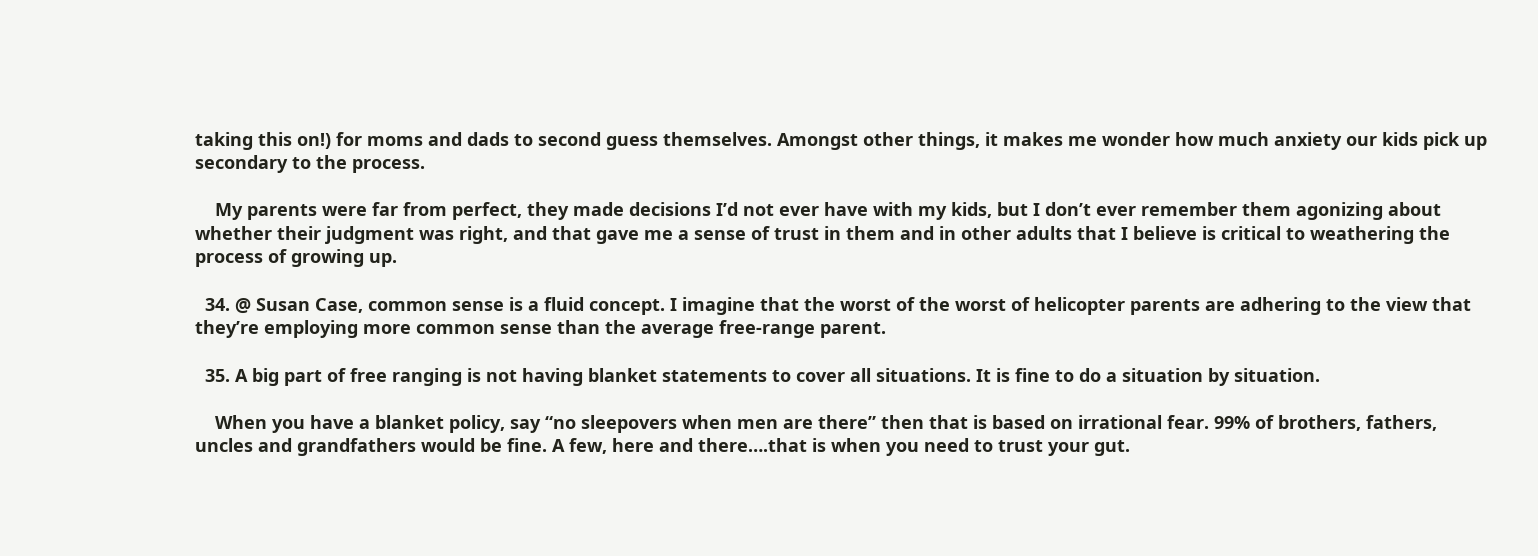taking this on!) for moms and dads to second guess themselves. Amongst other things, it makes me wonder how much anxiety our kids pick up secondary to the process.

    My parents were far from perfect, they made decisions I’d not ever have with my kids, but I don’t ever remember them agonizing about whether their judgment was right, and that gave me a sense of trust in them and in other adults that I believe is critical to weathering the process of growing up.

  34. @ Susan Case, common sense is a fluid concept. I imagine that the worst of the worst of helicopter parents are adhering to the view that they’re employing more common sense than the average free-range parent.

  35. A big part of free ranging is not having blanket statements to cover all situations. It is fine to do a situation by situation.

    When you have a blanket policy, say “no sleepovers when men are there” then that is based on irrational fear. 99% of brothers, fathers, uncles and grandfathers would be fine. A few, here and there….that is when you need to trust your gut.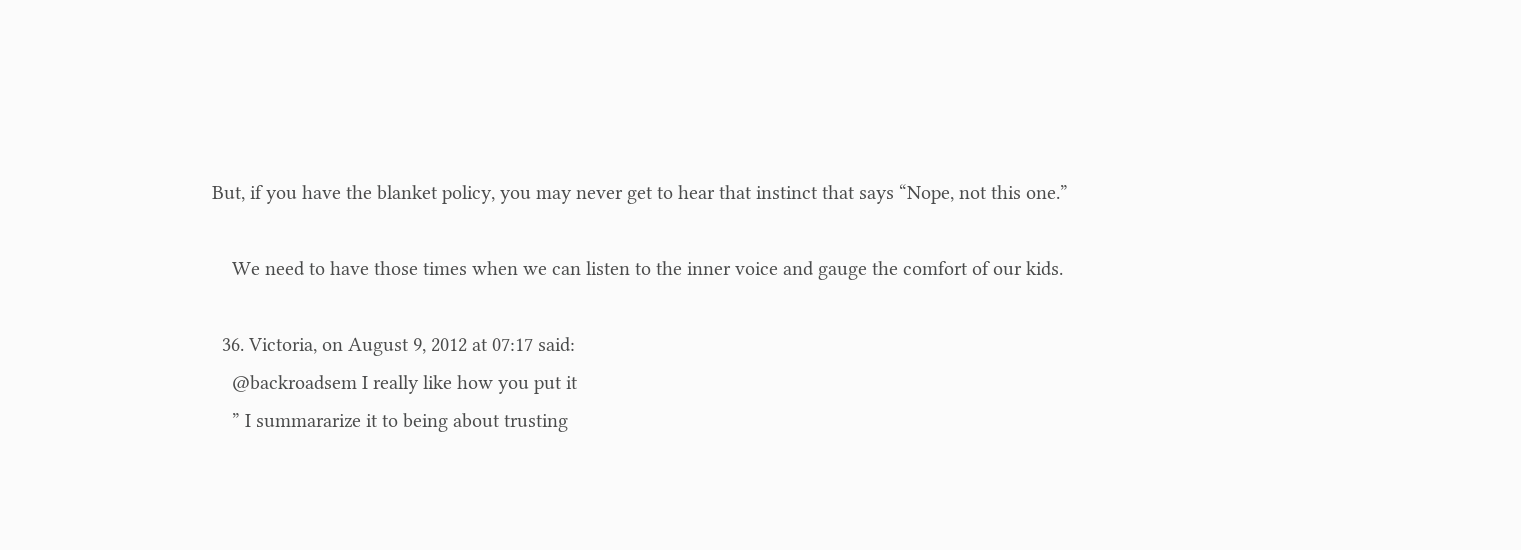But, if you have the blanket policy, you may never get to hear that instinct that says “Nope, not this one.”

    We need to have those times when we can listen to the inner voice and gauge the comfort of our kids.

  36. Victoria, on August 9, 2012 at 07:17 said:
    @backroadsem I really like how you put it
    ” I summararize it to being about trusting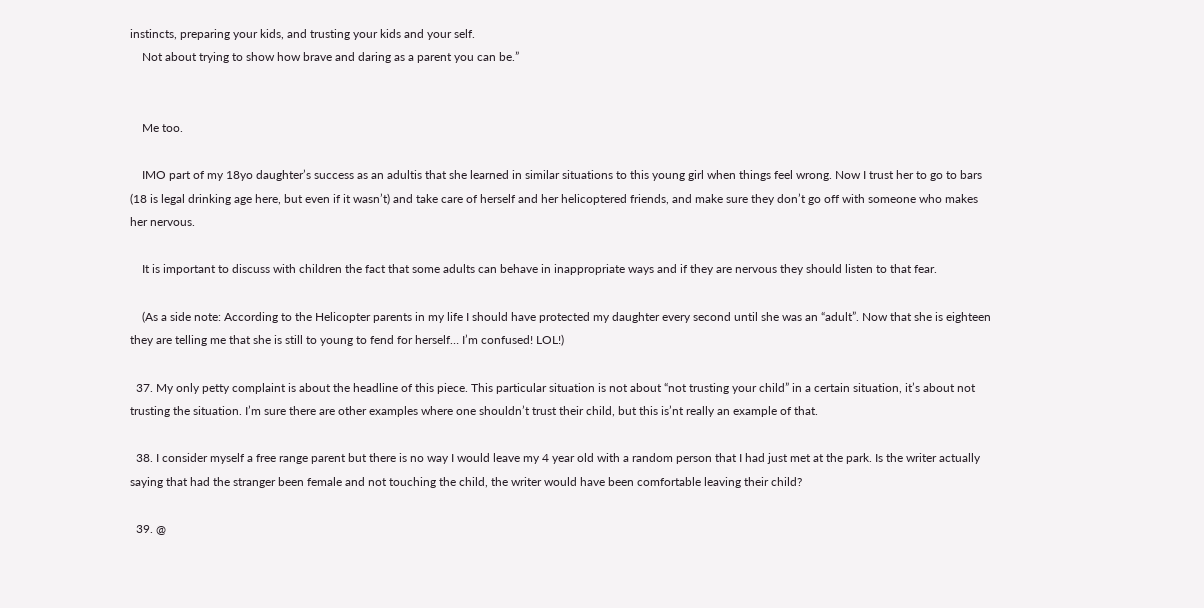instincts, preparing your kids, and trusting your kids and your self.
    Not about trying to show how brave and daring as a parent you can be.”


    Me too.

    IMO part of my 18yo daughter’s success as an adultis that she learned in similar situations to this young girl when things feel wrong. Now I trust her to go to bars (18 is legal drinking age here, but even if it wasn’t) and take care of herself and her helicoptered friends, and make sure they don’t go off with someone who makes her nervous.

    It is important to discuss with children the fact that some adults can behave in inappropriate ways and if they are nervous they should listen to that fear.

    (As a side note: According to the Helicopter parents in my life I should have protected my daughter every second until she was an “adult”. Now that she is eighteen they are telling me that she is still to young to fend for herself… I’m confused! LOL!)

  37. My only petty complaint is about the headline of this piece. This particular situation is not about “not trusting your child” in a certain situation, it’s about not trusting the situation. I’m sure there are other examples where one shouldn’t trust their child, but this is’nt really an example of that.

  38. I consider myself a free range parent but there is no way I would leave my 4 year old with a random person that I had just met at the park. Is the writer actually saying that had the stranger been female and not touching the child, the writer would have been comfortable leaving their child?

  39. @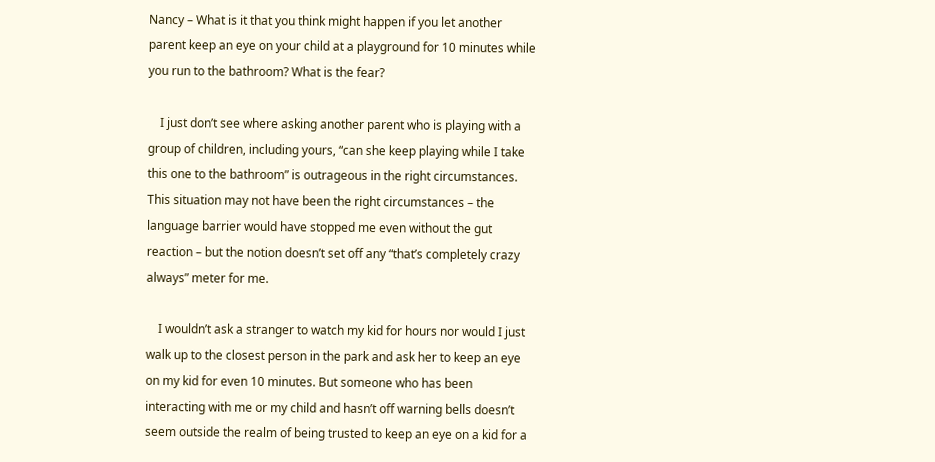Nancy – What is it that you think might happen if you let another parent keep an eye on your child at a playground for 10 minutes while you run to the bathroom? What is the fear?

    I just don’t see where asking another parent who is playing with a group of children, including yours, “can she keep playing while I take this one to the bathroom” is outrageous in the right circumstances. This situation may not have been the right circumstances – the language barrier would have stopped me even without the gut reaction – but the notion doesn’t set off any “that’s completely crazy always” meter for me.

    I wouldn’t ask a stranger to watch my kid for hours nor would I just walk up to the closest person in the park and ask her to keep an eye on my kid for even 10 minutes. But someone who has been interacting with me or my child and hasn’t off warning bells doesn’t seem outside the realm of being trusted to keep an eye on a kid for a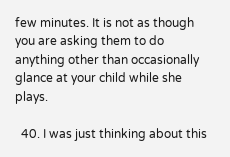few minutes. It is not as though you are asking them to do anything other than occasionally glance at your child while she plays.

  40. I was just thinking about this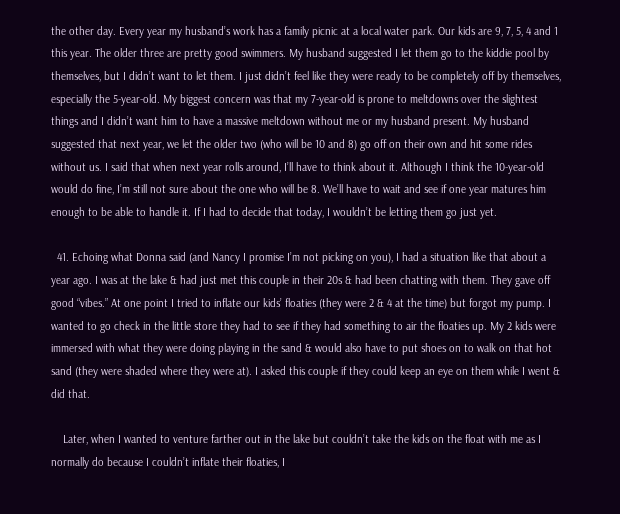the other day. Every year my husband’s work has a family picnic at a local water park. Our kids are 9, 7, 5, 4 and 1 this year. The older three are pretty good swimmers. My husband suggested I let them go to the kiddie pool by themselves, but I didn’t want to let them. I just didn’t feel like they were ready to be completely off by themselves, especially the 5-year-old. My biggest concern was that my 7-year-old is prone to meltdowns over the slightest things and I didn’t want him to have a massive meltdown without me or my husband present. My husband suggested that next year, we let the older two (who will be 10 and 8) go off on their own and hit some rides without us. I said that when next year rolls around, I’ll have to think about it. Although I think the 10-year-old would do fine, I’m still not sure about the one who will be 8. We’ll have to wait and see if one year matures him enough to be able to handle it. If I had to decide that today, I wouldn’t be letting them go just yet.

  41. Echoing what Donna said (and Nancy I promise I’m not picking on you), I had a situation like that about a year ago. I was at the lake & had just met this couple in their 20s & had been chatting with them. They gave off good “vibes.” At one point I tried to inflate our kids’ floaties (they were 2 & 4 at the time) but forgot my pump. I wanted to go check in the little store they had to see if they had something to air the floaties up. My 2 kids were immersed with what they were doing playing in the sand & would also have to put shoes on to walk on that hot sand (they were shaded where they were at). I asked this couple if they could keep an eye on them while I went & did that.

    Later, when I wanted to venture farther out in the lake but couldn’t take the kids on the float with me as I normally do because I couldn’t inflate their floaties, I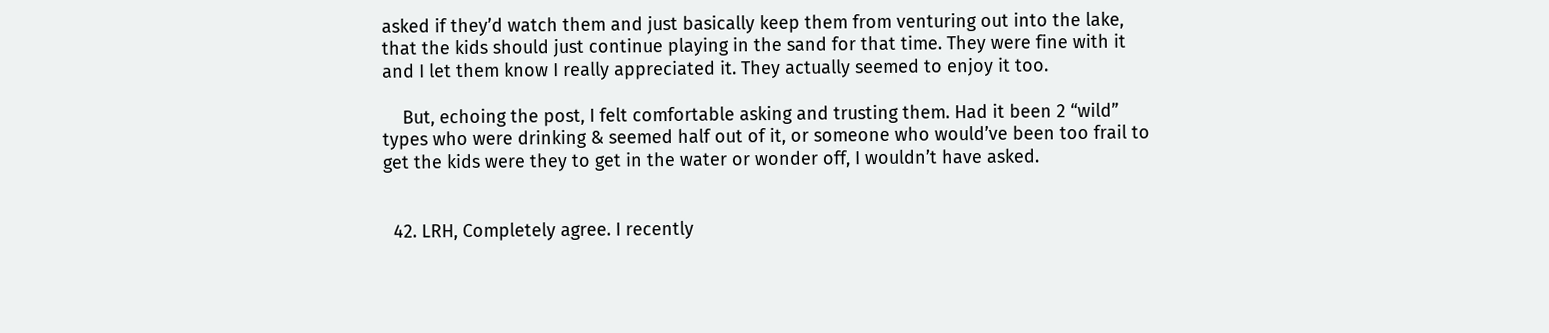asked if they’d watch them and just basically keep them from venturing out into the lake, that the kids should just continue playing in the sand for that time. They were fine with it and I let them know I really appreciated it. They actually seemed to enjoy it too.

    But, echoing the post, I felt comfortable asking and trusting them. Had it been 2 “wild” types who were drinking & seemed half out of it, or someone who would’ve been too frail to get the kids were they to get in the water or wonder off, I wouldn’t have asked.


  42. LRH, Completely agree. I recently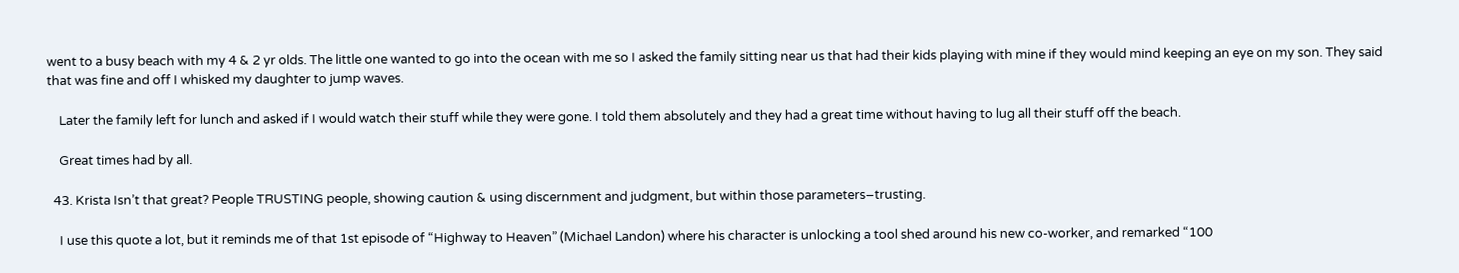went to a busy beach with my 4 & 2 yr olds. The little one wanted to go into the ocean with me so I asked the family sitting near us that had their kids playing with mine if they would mind keeping an eye on my son. They said that was fine and off I whisked my daughter to jump waves.

    Later the family left for lunch and asked if I would watch their stuff while they were gone. I told them absolutely and they had a great time without having to lug all their stuff off the beach.

    Great times had by all.

  43. Krista Isn’t that great? People TRUSTING people, showing caution & using discernment and judgment, but within those parameters–trusting.

    I use this quote a lot, but it reminds me of that 1st episode of “Highway to Heaven” (Michael Landon) where his character is unlocking a tool shed around his new co-worker, and remarked “100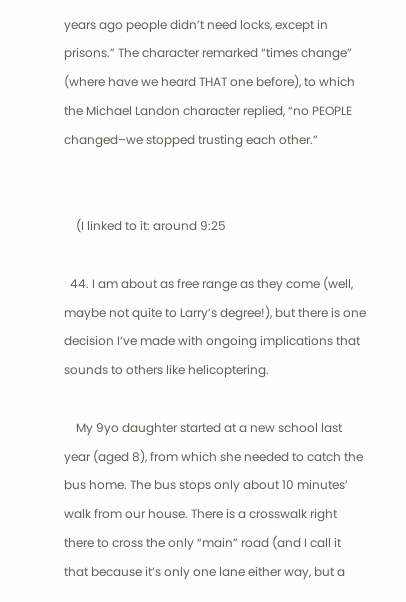years ago people didn’t need locks, except in prisons.” The character remarked “times change” (where have we heard THAT one before), to which the Michael Landon character replied, “no PEOPLE changed–we stopped trusting each other.”


    (I linked to it: around 9:25

  44. I am about as free range as they come (well, maybe not quite to Larry’s degree!), but there is one decision I’ve made with ongoing implications that sounds to others like helicoptering.

    My 9yo daughter started at a new school last year (aged 8), from which she needed to catch the bus home. The bus stops only about 10 minutes’ walk from our house. There is a crosswalk right there to cross the only “main” road (and I call it that because it’s only one lane either way, but a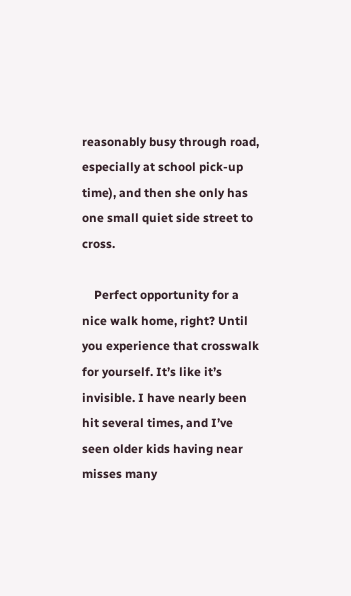reasonably busy through road, especially at school pick-up time), and then she only has one small quiet side street to cross.

    Perfect opportunity for a nice walk home, right? Until you experience that crosswalk for yourself. It’s like it’s invisible. I have nearly been hit several times, and I’ve seen older kids having near misses many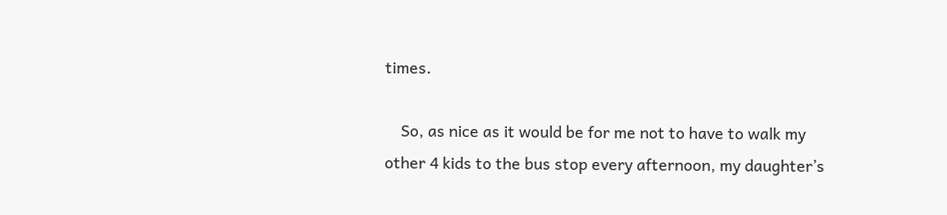times.

    So, as nice as it would be for me not to have to walk my other 4 kids to the bus stop every afternoon, my daughter’s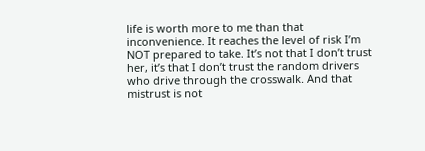life is worth more to me than that inconvenience. It reaches the level of risk I’m NOT prepared to take. It’s not that I don’t trust her, it’s that I don’t trust the random drivers who drive through the crosswalk. And that mistrust is not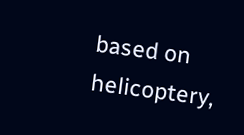based on helicoptery,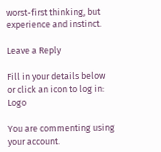worst-first thinking, but experience and instinct.

Leave a Reply

Fill in your details below or click an icon to log in: Logo

You are commenting using your account.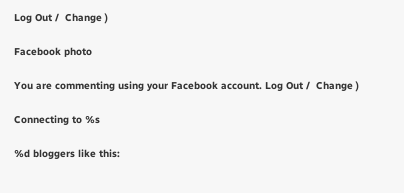Log Out /  Change )

Facebook photo

You are commenting using your Facebook account. Log Out /  Change )

Connecting to %s

%d bloggers like this: